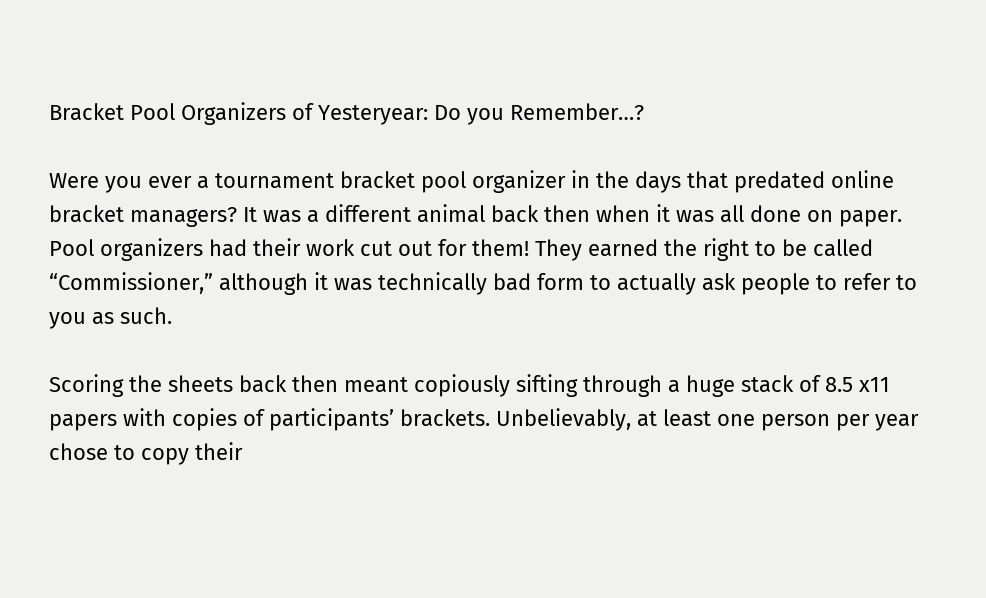Bracket Pool Organizers of Yesteryear: Do you Remember…?

Were you ever a tournament bracket pool organizer in the days that predated online bracket managers? It was a different animal back then when it was all done on paper. Pool organizers had their work cut out for them! They earned the right to be called “Commissioner,” although it was technically bad form to actually ask people to refer to you as such.

Scoring the sheets back then meant copiously sifting through a huge stack of 8.5 x11 papers with copies of participants’ brackets. Unbelievably, at least one person per year chose to copy their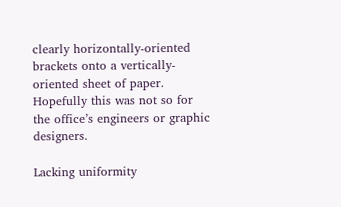clearly horizontally-oriented brackets onto a vertically-oriented sheet of paper. Hopefully this was not so for the office’s engineers or graphic designers.

Lacking uniformity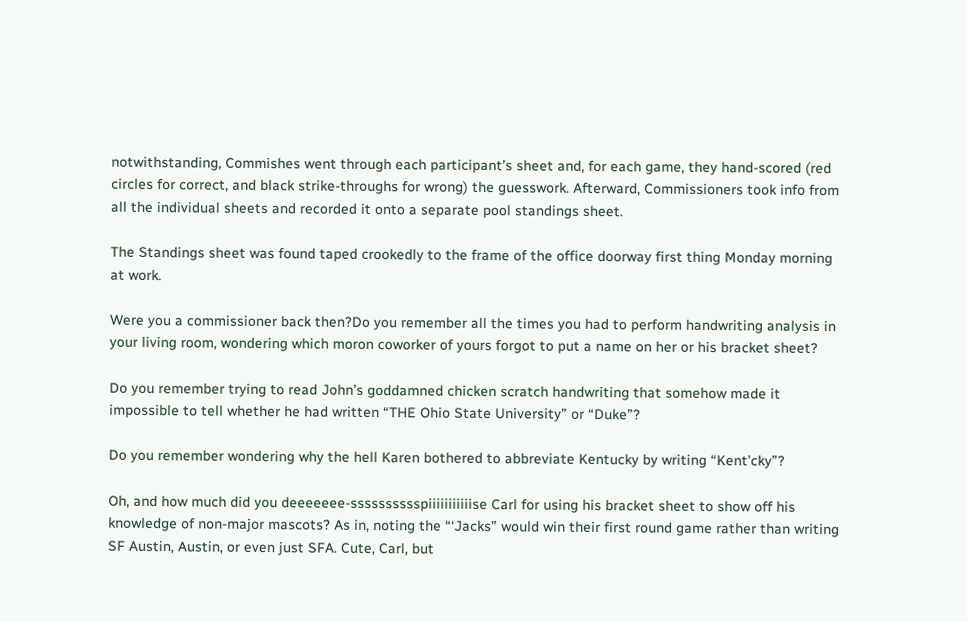notwithstanding, Commishes went through each participant’s sheet and, for each game, they hand-scored (red circles for correct, and black strike-throughs for wrong) the guesswork. Afterward, Commissioners took info from all the individual sheets and recorded it onto a separate pool standings sheet.

The Standings sheet was found taped crookedly to the frame of the office doorway first thing Monday morning at work.

Were you a commissioner back then?Do you remember all the times you had to perform handwriting analysis in your living room, wondering which moron coworker of yours forgot to put a name on her or his bracket sheet?

Do you remember trying to read John’s goddamned chicken scratch handwriting that somehow made it impossible to tell whether he had written “THE Ohio State University” or “Duke”?

Do you remember wondering why the hell Karen bothered to abbreviate Kentucky by writing “Kent’cky”?

Oh, and how much did you deeeeeee-sssssssssspiiiiiiiiiiise Carl for using his bracket sheet to show off his knowledge of non-major mascots? As in, noting the “‘Jacks” would win their first round game rather than writing SF Austin, Austin, or even just SFA. Cute, Carl, but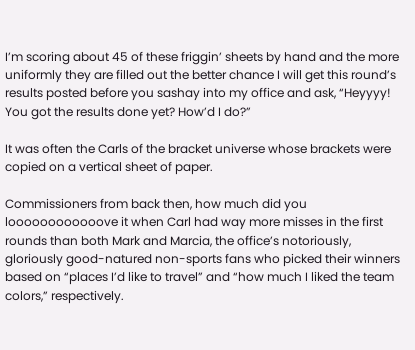I’m scoring about 45 of these friggin’ sheets by hand and the more uniformly they are filled out the better chance I will get this round’s results posted before you sashay into my office and ask, “Heyyyy! You got the results done yet? How’d I do?”

It was often the Carls of the bracket universe whose brackets were copied on a vertical sheet of paper.

Commissioners from back then, how much did you loooooooooooove it when Carl had way more misses in the first rounds than both Mark and Marcia, the office’s notoriously, gloriously good-natured non-sports fans who picked their winners based on “places I’d like to travel” and “how much I liked the team colors,” respectively.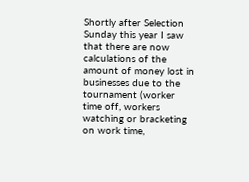Shortly after Selection Sunday this year I saw that there are now calculations of the amount of money lost in businesses due to the tournament (worker time off, workers watching or bracketing on work time,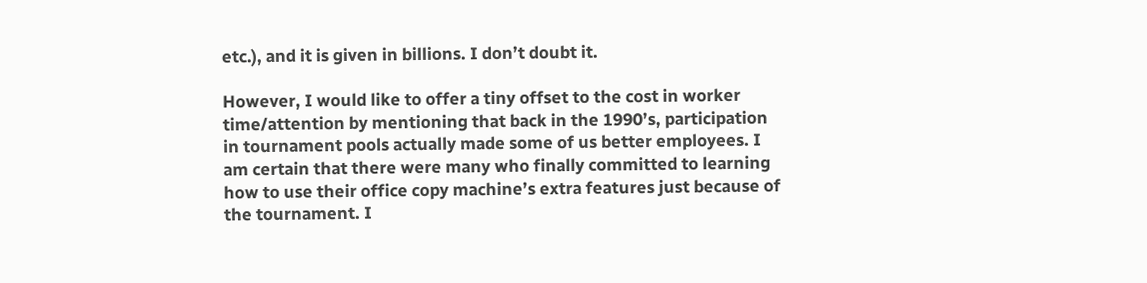etc.), and it is given in billions. I don’t doubt it.

However, I would like to offer a tiny offset to the cost in worker time/attention by mentioning that back in the 1990’s, participation in tournament pools actually made some of us better employees. I am certain that there were many who finally committed to learning how to use their office copy machine’s extra features just because of the tournament. I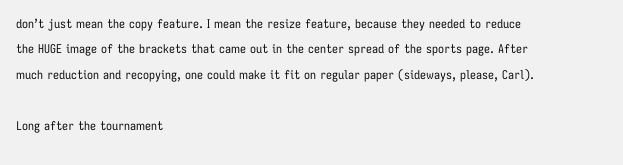don’t just mean the copy feature. I mean the resize feature, because they needed to reduce the HUGE image of the brackets that came out in the center spread of the sports page. After much reduction and recopying, one could make it fit on regular paper (sideways, please, Carl).

Long after the tournament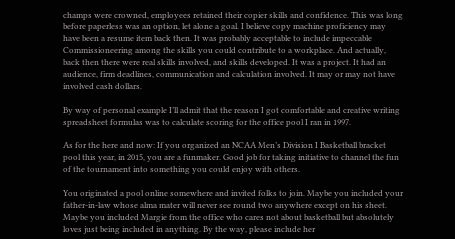champs were crowned, employees retained their copier skills and confidence. This was long before paperless was an option, let alone a goal. I believe copy machine proficiency may have been a resume item back then. It was probably acceptable to include impeccable Commissioneering among the skills you could contribute to a workplace. And actually, back then there were real skills involved, and skills developed. It was a project. It had an audience, firm deadlines, communication and calculation involved. It may or may not have involved cash dollars.

By way of personal example I’ll admit that the reason I got comfortable and creative writing spreadsheet formulas was to calculate scoring for the office pool I ran in 1997.

As for the here and now: If you organized an NCAA Men’s Division I Basketball bracket pool this year, in 2015, you are a funmaker. Good job for taking initiative to channel the fun of the tournament into something you could enjoy with others.

You originated a pool online somewhere and invited folks to join. Maybe you included your father-in-law whose alma mater will never see round two anywhere except on his sheet. Maybe you included Margie from the office who cares not about basketball but absolutely loves just being included in anything. By the way, please include her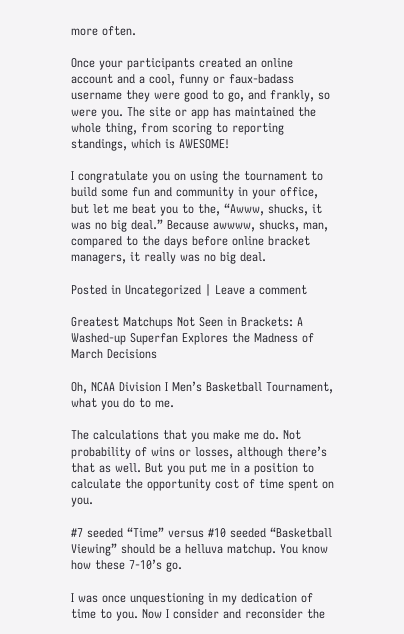more often.

Once your participants created an online account and a cool, funny or faux-badass username they were good to go, and frankly, so were you. The site or app has maintained the whole thing, from scoring to reporting standings, which is AWESOME!

I congratulate you on using the tournament to build some fun and community in your office, but let me beat you to the, “Awww, shucks, it was no big deal.” Because awwww, shucks, man, compared to the days before online bracket managers, it really was no big deal.

Posted in Uncategorized | Leave a comment

Greatest Matchups Not Seen in Brackets: A Washed-up Superfan Explores the Madness of March Decisions

Oh, NCAA Division I Men’s Basketball Tournament, what you do to me.

The calculations that you make me do. Not probability of wins or losses, although there’s that as well. But you put me in a position to calculate the opportunity cost of time spent on you.

#7 seeded “Time” versus #10 seeded “Basketball Viewing” should be a helluva matchup. You know how these 7-10’s go.

I was once unquestioning in my dedication of time to you. Now I consider and reconsider the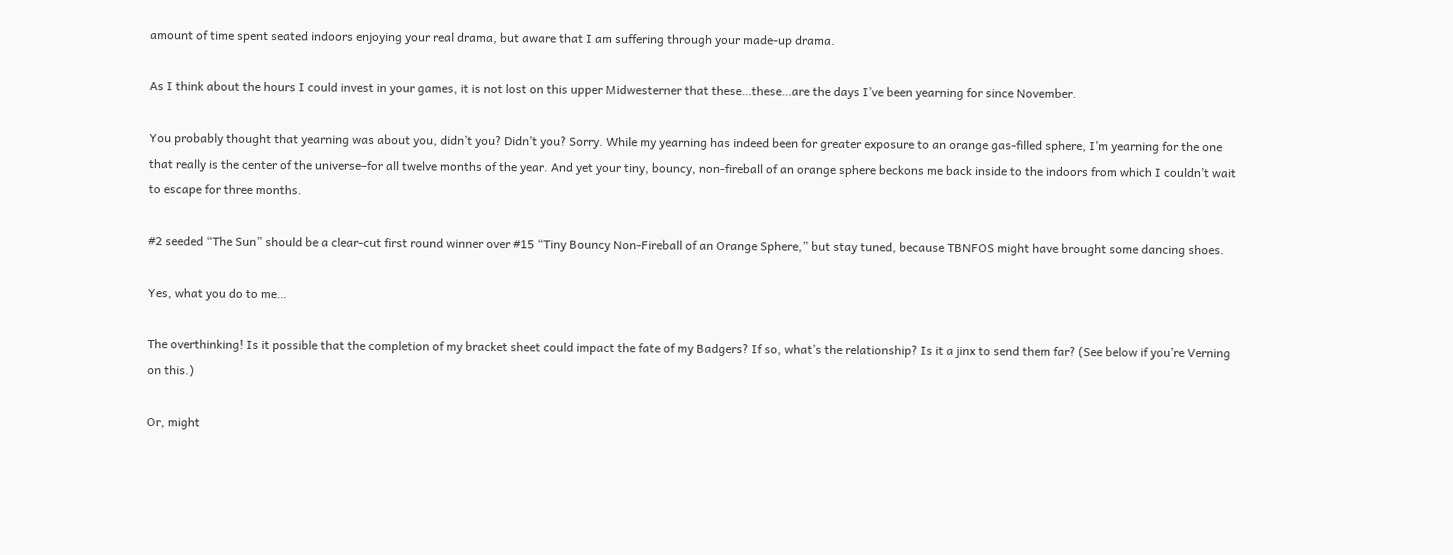amount of time spent seated indoors enjoying your real drama, but aware that I am suffering through your made-up drama.

As I think about the hours I could invest in your games, it is not lost on this upper Midwesterner that these…these…are the days I’ve been yearning for since November.

You probably thought that yearning was about you, didn’t you? Didn’t you? Sorry. While my yearning has indeed been for greater exposure to an orange gas-filled sphere, I’m yearning for the one that really is the center of the universe–for all twelve months of the year. And yet your tiny, bouncy, non-fireball of an orange sphere beckons me back inside to the indoors from which I couldn’t wait to escape for three months.

#2 seeded “The Sun” should be a clear-cut first round winner over #15 “Tiny Bouncy Non-Fireball of an Orange Sphere,” but stay tuned, because TBNFOS might have brought some dancing shoes.

Yes, what you do to me…

The overthinking! Is it possible that the completion of my bracket sheet could impact the fate of my Badgers? If so, what’s the relationship? Is it a jinx to send them far? (See below if you’re Verning on this.)

Or, might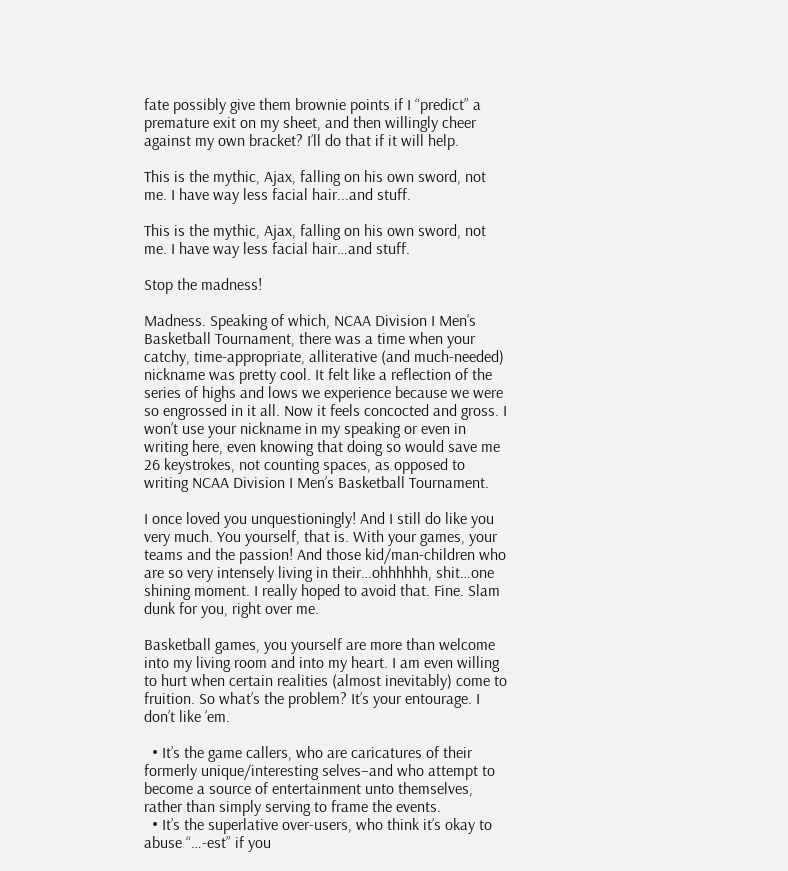fate possibly give them brownie points if I “predict” a premature exit on my sheet, and then willingly cheer against my own bracket? I’ll do that if it will help.

This is the mythic, Ajax, falling on his own sword, not me. I have way less facial hair...and stuff.

This is the mythic, Ajax, falling on his own sword, not me. I have way less facial hair…and stuff.

Stop the madness!

Madness. Speaking of which, NCAA Division I Men’s Basketball Tournament, there was a time when your catchy, time-appropriate, alliterative (and much-needed) nickname was pretty cool. It felt like a reflection of the series of highs and lows we experience because we were so engrossed in it all. Now it feels concocted and gross. I won’t use your nickname in my speaking or even in writing here, even knowing that doing so would save me 26 keystrokes, not counting spaces, as opposed to writing NCAA Division I Men’s Basketball Tournament.

I once loved you unquestioningly! And I still do like you very much. You yourself, that is. With your games, your teams and the passion! And those kid/man-children who are so very intensely living in their…ohhhhhh, shit…one shining moment. I really hoped to avoid that. Fine. Slam dunk for you, right over me.

Basketball games, you yourself are more than welcome into my living room and into my heart. I am even willing to hurt when certain realities (almost inevitably) come to fruition. So what’s the problem? It’s your entourage. I don’t like ’em.

  • It’s the game callers, who are caricatures of their formerly unique/interesting selves–and who attempt to become a source of entertainment unto themselves, rather than simply serving to frame the events.
  • It’s the superlative over-users, who think it’s okay to abuse “…-est” if you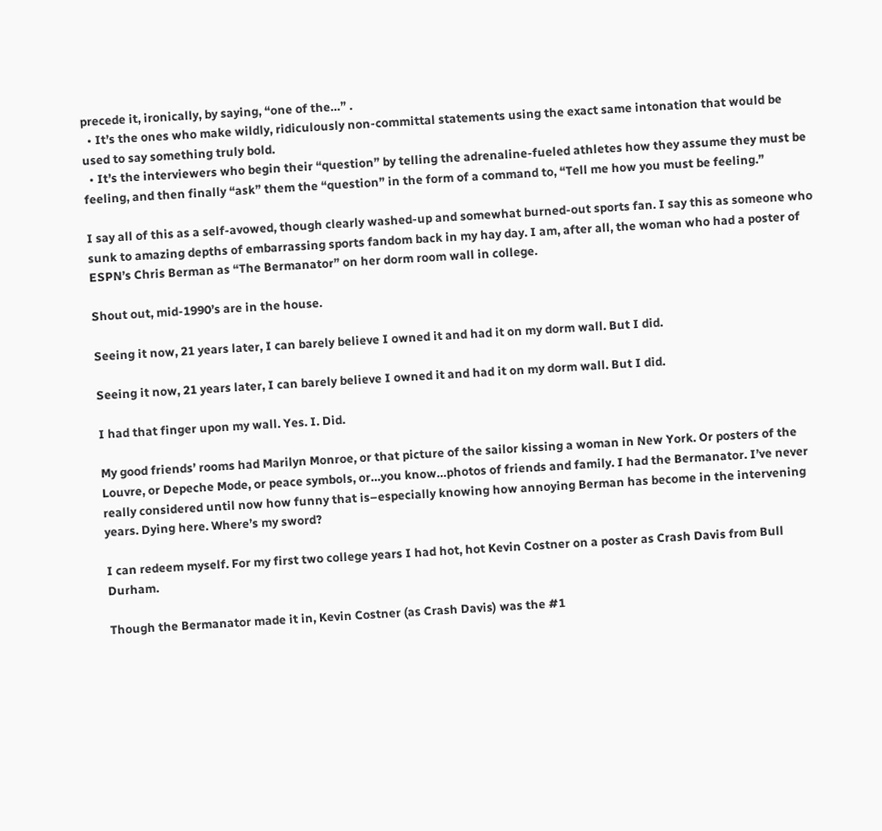precede it, ironically, by saying, “one of the…” .
  • It’s the ones who make wildly, ridiculously non-committal statements using the exact same intonation that would be used to say something truly bold.
  • It’s the interviewers who begin their “question” by telling the adrenaline-fueled athletes how they assume they must be feeling, and then finally “ask” them the “question” in the form of a command to, “Tell me how you must be feeling.”

I say all of this as a self-avowed, though clearly washed-up and somewhat burned-out sports fan. I say this as someone who sunk to amazing depths of embarrassing sports fandom back in my hay day. I am, after all, the woman who had a poster of ESPN’s Chris Berman as “The Bermanator” on her dorm room wall in college.

Shout out, mid-1990’s are in the house.

Seeing it now, 21 years later, I can barely believe I owned it and had it on my dorm wall. But I did.

Seeing it now, 21 years later, I can barely believe I owned it and had it on my dorm wall. But I did.

I had that finger upon my wall. Yes. I. Did.

My good friends’ rooms had Marilyn Monroe, or that picture of the sailor kissing a woman in New York. Or posters of the Louvre, or Depeche Mode, or peace symbols, or…you know…photos of friends and family. I had the Bermanator. I’ve never really considered until now how funny that is–especially knowing how annoying Berman has become in the intervening years. Dying here. Where’s my sword?

I can redeem myself. For my first two college years I had hot, hot Kevin Costner on a poster as Crash Davis from Bull Durham.

Though the Bermanator made it in, Kevin Costner (as Crash Davis) was the #1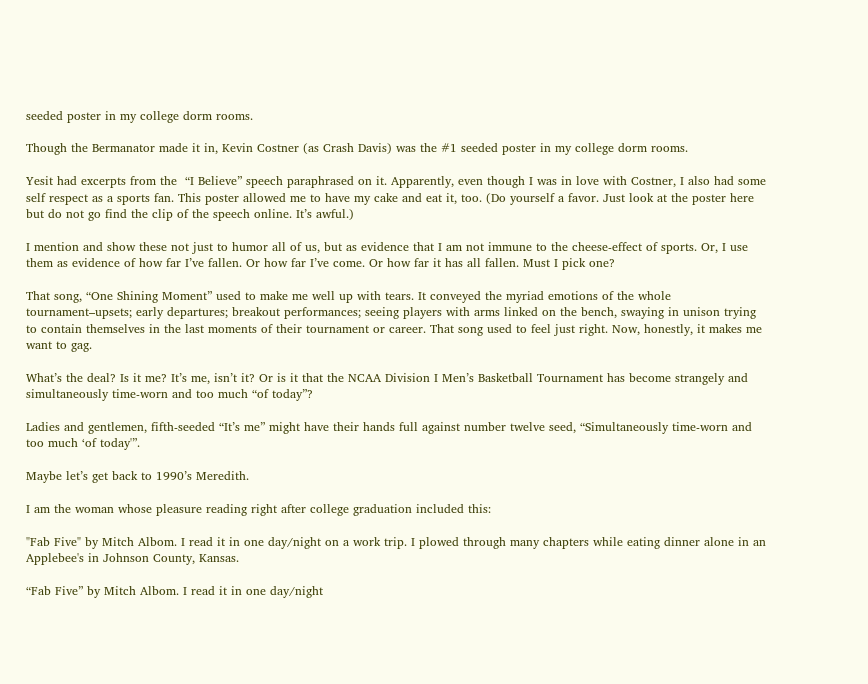seeded poster in my college dorm rooms.

Though the Bermanator made it in, Kevin Costner (as Crash Davis) was the #1 seeded poster in my college dorm rooms.

Yesit had excerpts from the  “I Believe” speech paraphrased on it. Apparently, even though I was in love with Costner, I also had some self respect as a sports fan. This poster allowed me to have my cake and eat it, too. (Do yourself a favor. Just look at the poster here but do not go find the clip of the speech online. It’s awful.)

I mention and show these not just to humor all of us, but as evidence that I am not immune to the cheese-effect of sports. Or, I use them as evidence of how far I’ve fallen. Or how far I’ve come. Or how far it has all fallen. Must I pick one?

That song, “One Shining Moment” used to make me well up with tears. It conveyed the myriad emotions of the whole tournament–upsets; early departures; breakout performances; seeing players with arms linked on the bench, swaying in unison trying to contain themselves in the last moments of their tournament or career. That song used to feel just right. Now, honestly, it makes me want to gag.

What’s the deal? Is it me? It’s me, isn’t it? Or is it that the NCAA Division I Men’s Basketball Tournament has become strangely and simultaneously time-worn and too much “of today”?

Ladies and gentlemen, fifth-seeded “It’s me” might have their hands full against number twelve seed, “Simultaneously time-worn and too much ‘of today'”.

Maybe let’s get back to 1990’s Meredith.

I am the woman whose pleasure reading right after college graduation included this:

"Fab Five" by Mitch Albom. I read it in one day/night on a work trip. I plowed through many chapters while eating dinner alone in an Applebee's in Johnson County, Kansas.

“Fab Five” by Mitch Albom. I read it in one day/night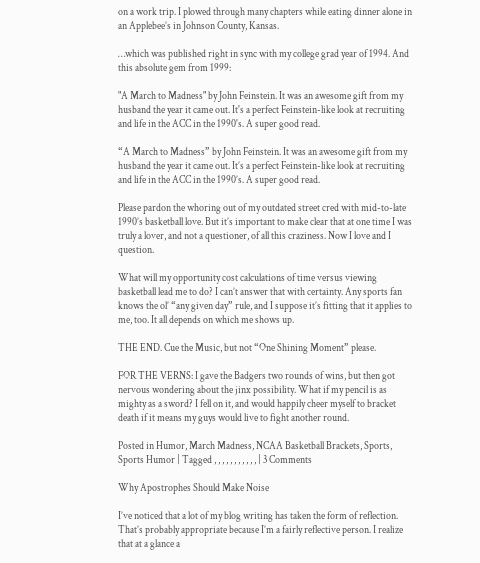on a work trip. I plowed through many chapters while eating dinner alone in an Applebee’s in Johnson County, Kansas.

…which was published right in sync with my college grad year of 1994. And this absolute gem from 1999:

"A March to Madness" by John Feinstein. It was an awesome gift from my husband the year it came out. It's a perfect Feinstein-like look at recruiting and life in the ACC in the 1990's. A super good read.

“A March to Madness” by John Feinstein. It was an awesome gift from my husband the year it came out. It’s a perfect Feinstein-like look at recruiting and life in the ACC in the 1990’s. A super good read.

Please pardon the whoring out of my outdated street cred with mid-to-late 1990’s basketball love. But it’s important to make clear that at one time I was truly a lover, and not a questioner, of all this craziness. Now I love and I question.

What will my opportunity cost calculations of time versus viewing basketball lead me to do? I can’t answer that with certainty. Any sports fan knows the ol’ “any given day” rule, and I suppose it’s fitting that it applies to me, too. It all depends on which me shows up.

THE END. Cue the Music, but not “One Shining Moment” please.

FOR THE VERNS: I gave the Badgers two rounds of wins, but then got nervous wondering about the jinx possibility. What if my pencil is as mighty as a sword? I fell on it, and would happily cheer myself to bracket death if it means my guys would live to fight another round.

Posted in Humor, March Madness, NCAA Basketball Brackets, Sports, Sports Humor | Tagged , , , , , , , , , , , | 3 Comments

Why Apostrophes Should Make Noise

I’ve noticed that a lot of my blog writing has taken the form of reflection. That’s probably appropriate because I’m a fairly reflective person. I realize that at a glance a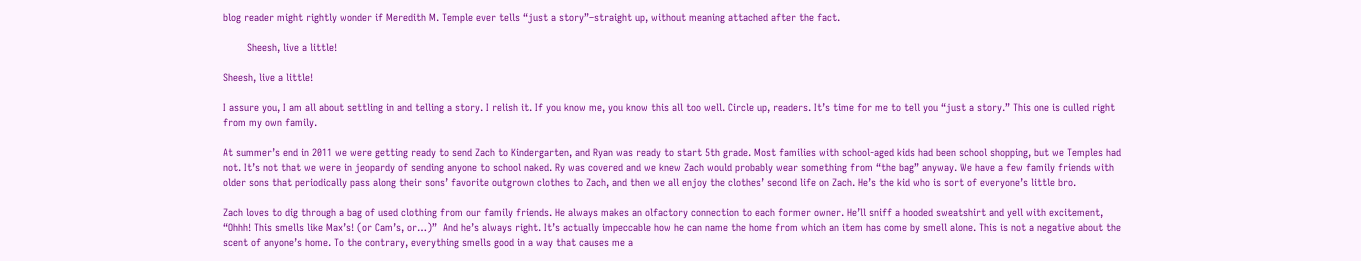blog reader might rightly wonder if Meredith M. Temple ever tells “just a story”–straight up, without meaning attached after the fact.

        Sheesh, live a little!

Sheesh, live a little!

I assure you, I am all about settling in and telling a story. I relish it. If you know me, you know this all too well. Circle up, readers. It’s time for me to tell you “just a story.” This one is culled right from my own family.

At summer’s end in 2011 we were getting ready to send Zach to Kindergarten, and Ryan was ready to start 5th grade. Most families with school-aged kids had been school shopping, but we Temples had not. It’s not that we were in jeopardy of sending anyone to school naked. Ry was covered and we knew Zach would probably wear something from “the bag” anyway. We have a few family friends with older sons that periodically pass along their sons’ favorite outgrown clothes to Zach, and then we all enjoy the clothes’ second life on Zach. He’s the kid who is sort of everyone’s little bro.

Zach loves to dig through a bag of used clothing from our family friends. He always makes an olfactory connection to each former owner. He’ll sniff a hooded sweatshirt and yell with excitement, “Ohhh! This smells like Max’s! (or Cam’s, or…)”  And he’s always right. It’s actually impeccable how he can name the home from which an item has come by smell alone. This is not a negative about the scent of anyone’s home. To the contrary, everything smells good in a way that causes me a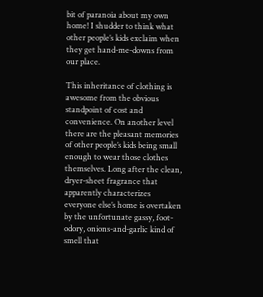bit of paranoia about my own home! I shudder to think what other people’s kids exclaim when they get hand-me-downs from our place.

This inheritance of clothing is awesome from the obvious standpoint of cost and convenience. On another level there are the pleasant memories of other people’s kids being small enough to wear those clothes themselves. Long after the clean, dryer-sheet fragrance that apparently characterizes everyone else’s home is overtaken by the unfortunate gassy, foot-odory, onions-and-garlic kind of smell that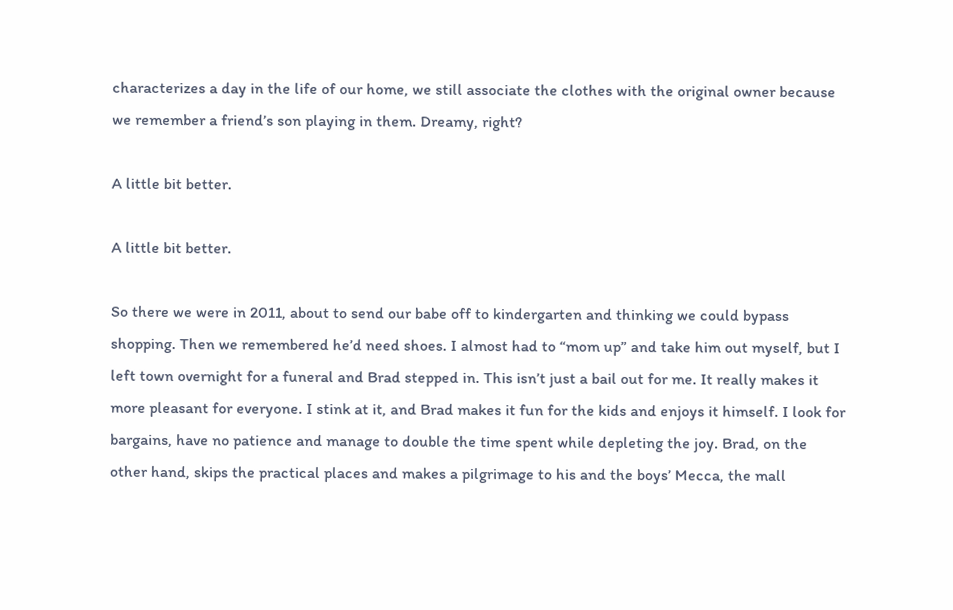characterizes a day in the life of our home, we still associate the clothes with the original owner because we remember a friend’s son playing in them. Dreamy, right?

A little bit better.

A little bit better.

So there we were in 2011, about to send our babe off to kindergarten and thinking we could bypass shopping. Then we remembered he’d need shoes. I almost had to “mom up” and take him out myself, but I left town overnight for a funeral and Brad stepped in. This isn’t just a bail out for me. It really makes it more pleasant for everyone. I stink at it, and Brad makes it fun for the kids and enjoys it himself. I look for bargains, have no patience and manage to double the time spent while depleting the joy. Brad, on the other hand, skips the practical places and makes a pilgrimage to his and the boys’ Mecca, the mall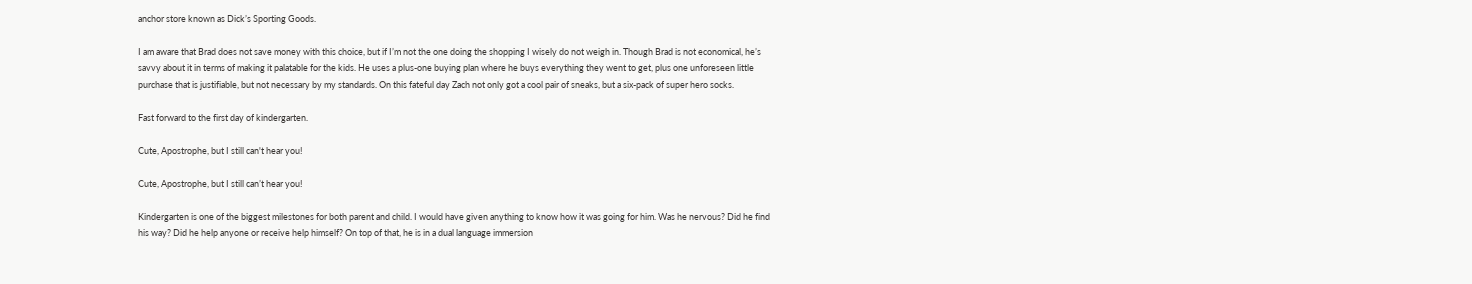anchor store known as Dick’s Sporting Goods.

I am aware that Brad does not save money with this choice, but if I’m not the one doing the shopping I wisely do not weigh in. Though Brad is not economical, he’s savvy about it in terms of making it palatable for the kids. He uses a plus-one buying plan where he buys everything they went to get, plus one unforeseen little purchase that is justifiable, but not necessary by my standards. On this fateful day Zach not only got a cool pair of sneaks, but a six-pack of super hero socks.

Fast forward to the first day of kindergarten.

Cute, Apostrophe, but I still can't hear you!

Cute, Apostrophe, but I still can’t hear you!

Kindergarten is one of the biggest milestones for both parent and child. I would have given anything to know how it was going for him. Was he nervous? Did he find his way? Did he help anyone or receive help himself? On top of that, he is in a dual language immersion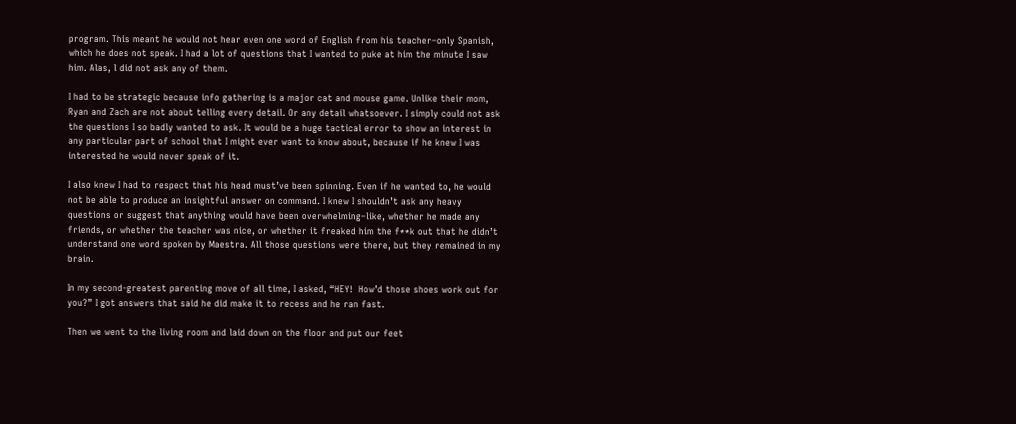program. This meant he would not hear even one word of English from his teacher–only Spanish, which he does not speak. I had a lot of questions that I wanted to puke at him the minute I saw him. Alas, l did not ask any of them.

I had to be strategic because info gathering is a major cat and mouse game. Unlike their mom, Ryan and Zach are not about telling every detail. Or any detail whatsoever. I simply could not ask the questions I so badly wanted to ask. It would be a huge tactical error to show an interest in any particular part of school that I might ever want to know about, because if he knew I was interested he would never speak of it.

I also knew I had to respect that his head must’ve been spinning. Even if he wanted to, he would not be able to produce an insightful answer on command. I knew I shouldn’t ask any heavy questions or suggest that anything would have been overwhelming–like, whether he made any friends, or whether the teacher was nice, or whether it freaked him the f**k out that he didn’t understand one word spoken by Maestra. All those questions were there, but they remained in my brain.

In my second-greatest parenting move of all time, I asked, “HEY!  How’d those shoes work out for you?” I got answers that said he did make it to recess and he ran fast.

Then we went to the living room and laid down on the floor and put our feet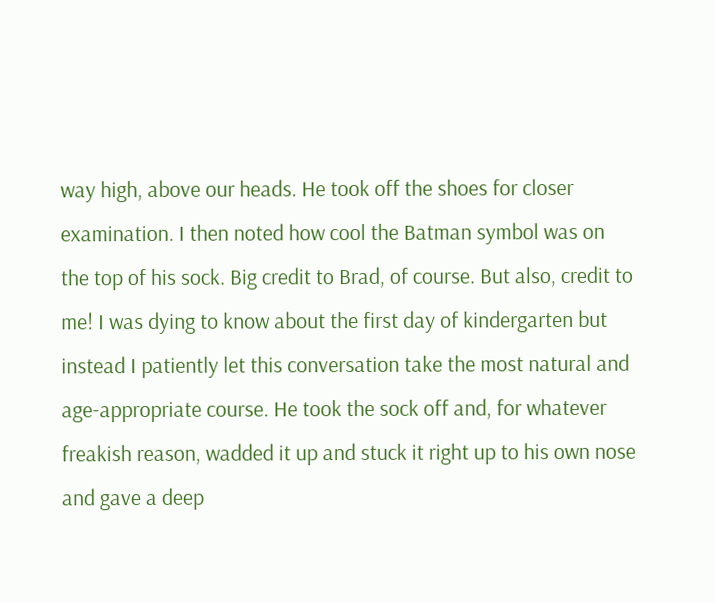way high, above our heads. He took off the shoes for closer examination. I then noted how cool the Batman symbol was on the top of his sock. Big credit to Brad, of course. But also, credit to me! I was dying to know about the first day of kindergarten but instead I patiently let this conversation take the most natural and age-appropriate course. He took the sock off and, for whatever freakish reason, wadded it up and stuck it right up to his own nose and gave a deep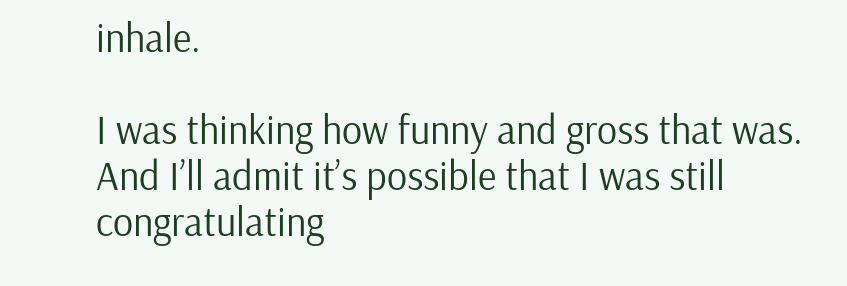inhale.

I was thinking how funny and gross that was. And I’ll admit it’s possible that I was still congratulating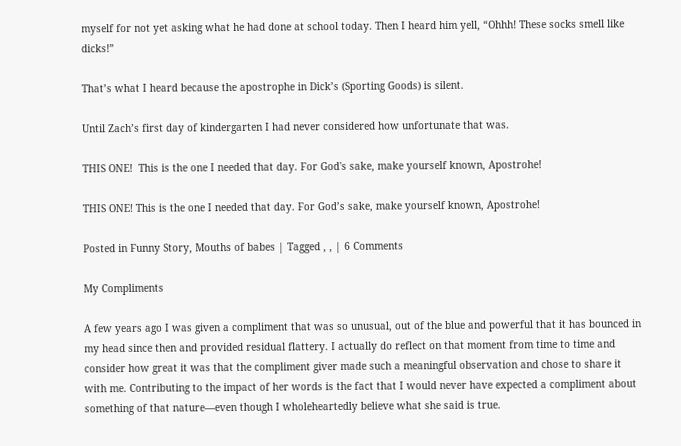myself for not yet asking what he had done at school today. Then I heard him yell, “Ohhh! These socks smell like dicks!”

That’s what I heard because the apostrophe in Dick’s (Sporting Goods) is silent.

Until Zach’s first day of kindergarten I had never considered how unfortunate that was.

THIS ONE!  This is the one I needed that day. For God's sake, make yourself known, Apostrohe!

THIS ONE! This is the one I needed that day. For God’s sake, make yourself known, Apostrohe!

Posted in Funny Story, Mouths of babes | Tagged , , | 6 Comments

My Compliments

A few years ago I was given a compliment that was so unusual, out of the blue and powerful that it has bounced in my head since then and provided residual flattery. I actually do reflect on that moment from time to time and consider how great it was that the compliment giver made such a meaningful observation and chose to share it with me. Contributing to the impact of her words is the fact that I would never have expected a compliment about something of that nature—even though I wholeheartedly believe what she said is true.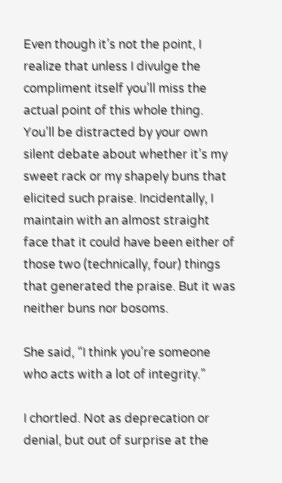Even though it’s not the point, I realize that unless I divulge the compliment itself you’ll miss the actual point of this whole thing. You’ll be distracted by your own silent debate about whether it’s my sweet rack or my shapely buns that elicited such praise. Incidentally, I maintain with an almost straight face that it could have been either of those two (technically, four) things that generated the praise. But it was neither buns nor bosoms.

She said, “I think you’re someone who acts with a lot of integrity.”

I chortled. Not as deprecation or denial, but out of surprise at the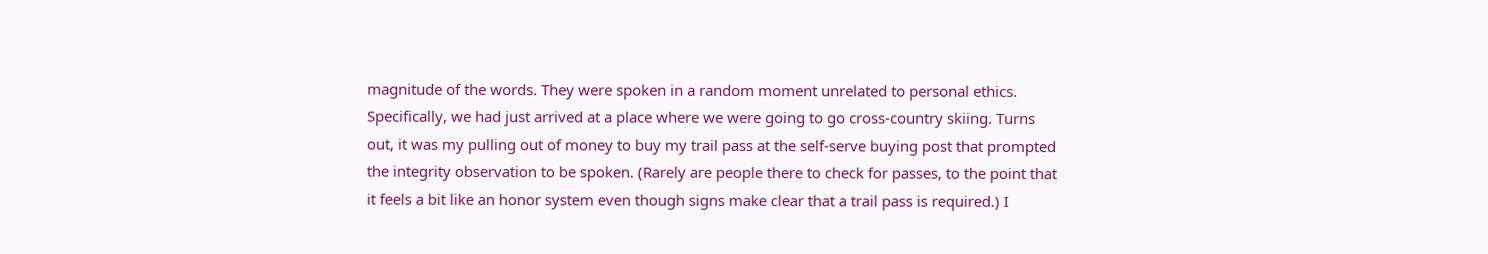magnitude of the words. They were spoken in a random moment unrelated to personal ethics. Specifically, we had just arrived at a place where we were going to go cross-country skiing. Turns out, it was my pulling out of money to buy my trail pass at the self-serve buying post that prompted the integrity observation to be spoken. (Rarely are people there to check for passes, to the point that it feels a bit like an honor system even though signs make clear that a trail pass is required.) I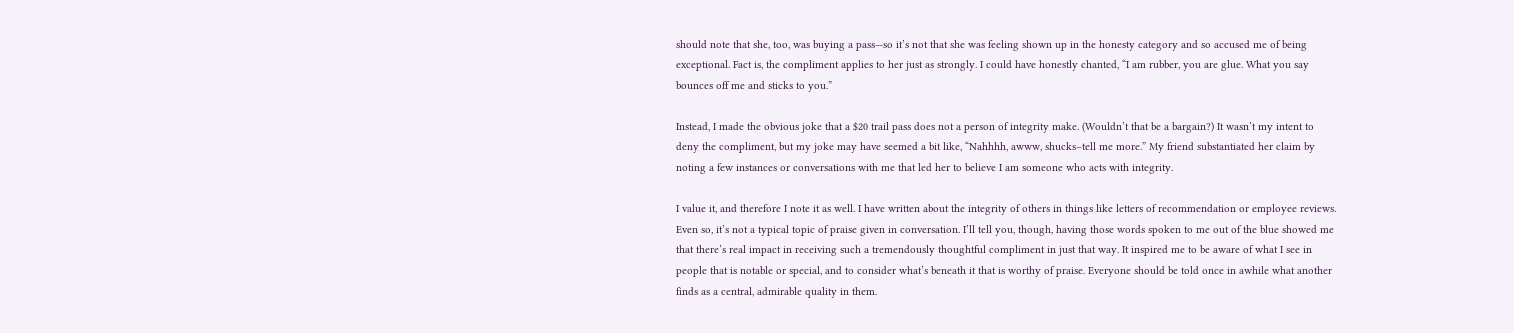should note that she, too, was buying a pass—so it’s not that she was feeling shown up in the honesty category and so accused me of being exceptional. Fact is, the compliment applies to her just as strongly. I could have honestly chanted, “I am rubber, you are glue. What you say bounces off me and sticks to you.”

Instead, I made the obvious joke that a $20 trail pass does not a person of integrity make. (Wouldn’t that be a bargain?) It wasn’t my intent to deny the compliment, but my joke may have seemed a bit like, “Nahhhh, awww, shucks–tell me more.” My friend substantiated her claim by noting a few instances or conversations with me that led her to believe I am someone who acts with integrity.

I value it, and therefore I note it as well. I have written about the integrity of others in things like letters of recommendation or employee reviews. Even so, it’s not a typical topic of praise given in conversation. I’ll tell you, though, having those words spoken to me out of the blue showed me that there’s real impact in receiving such a tremendously thoughtful compliment in just that way. It inspired me to be aware of what I see in people that is notable or special, and to consider what’s beneath it that is worthy of praise. Everyone should be told once in awhile what another finds as a central, admirable quality in them.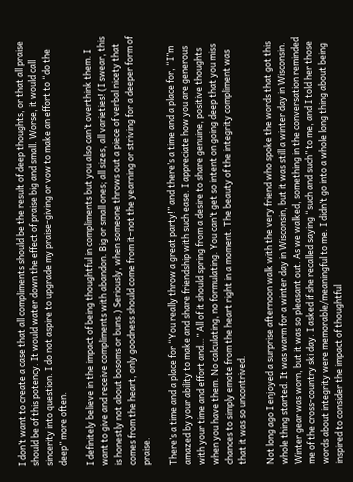I don’t want to create a case that all compliments should be the result of deep thoughts, or that all praise should be of this potency. It would water down the effect of praise big and small. Worse, it would call sincerity into question. I do not aspire to upgrade my praise-giving or vow to make an effort to “do the deep” more often.

I definitely believe in the impact of being thoughtful in compliments but you also can’t overthink them. I want to give and receive compliments with abandon. Big or small ones; all sizes, all varieties! (I swear, this is honestly not about bosoms or buns.) Seriously, when someone throws out a piece of verbal nicety that comes from the heart, only goodness should come from it–not the yearning or striving for a deeper form of praise.

There’s a time and a place for “You really throw a great party!” and there’s a time and a place for, “I”m amazed by your ability to make and share friendship with such ease. I appreciate how you are generous with your time and effort and…” All of it should spring from a desire to share genuine, positive thoughts when you have them. No calculating, no formulating. You can’t get so intent on going deep that you miss chances to simply emote from the heart right in a moment. The beauty of the integrity compliment was that it was so uncontrived.

Not long ago I enjoyed a surprise afternoon walk with the very friend who spoke the words that got this whole thing started. It was warm for a winter day in Wisconsin, but it was still a winter day in Wisconsin. Winter gear was worn, but it was so pleasant out. As we walked, something in the conversation reminded me of the cross-country ski day. I asked if she recalled saying “such and such” to me, and I told her those words about integrity were memorable/meaningful to me. I didn’t go into a whole long thing about being inspired to consider the impact of thoughtful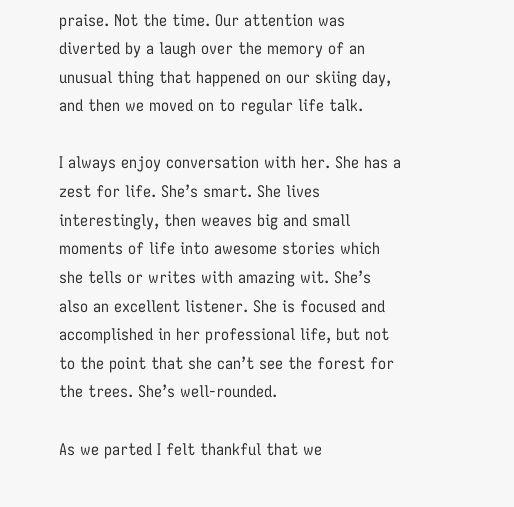praise. Not the time. Our attention was diverted by a laugh over the memory of an unusual thing that happened on our skiing day, and then we moved on to regular life talk.

I always enjoy conversation with her. She has a zest for life. She’s smart. She lives interestingly, then weaves big and small moments of life into awesome stories which she tells or writes with amazing wit. She’s also an excellent listener. She is focused and accomplished in her professional life, but not to the point that she can’t see the forest for the trees. She’s well-rounded.

As we parted I felt thankful that we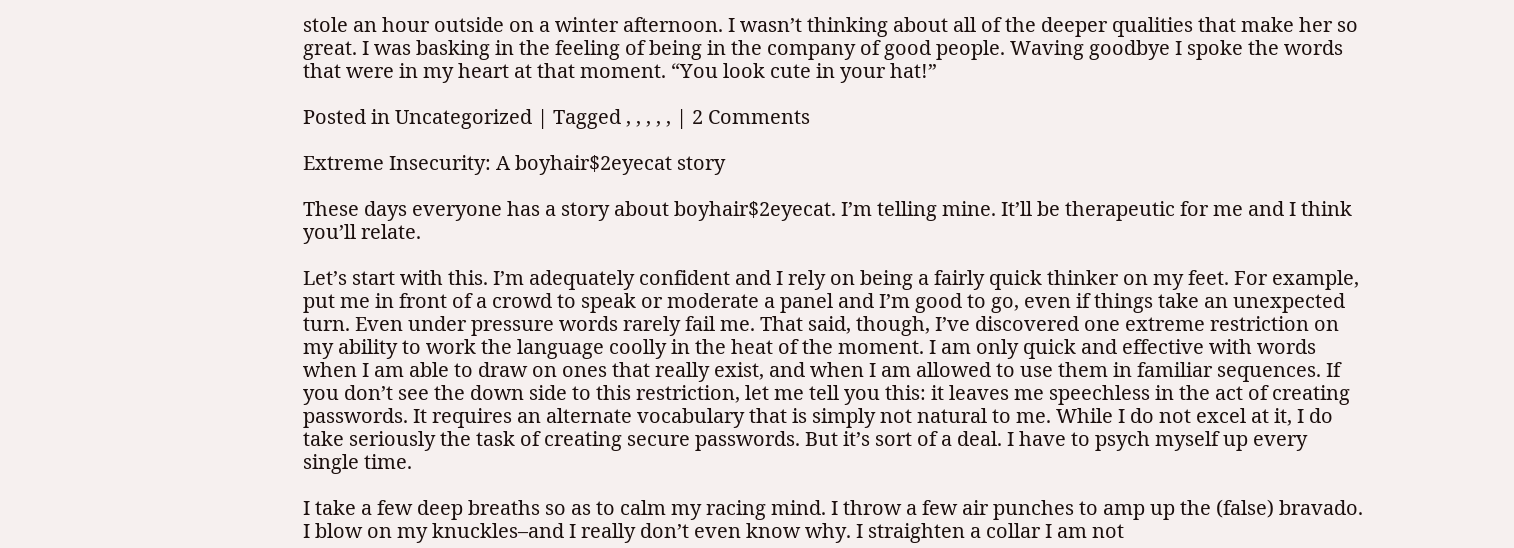stole an hour outside on a winter afternoon. I wasn’t thinking about all of the deeper qualities that make her so great. I was basking in the feeling of being in the company of good people. Waving goodbye I spoke the words that were in my heart at that moment. “You look cute in your hat!”

Posted in Uncategorized | Tagged , , , , , | 2 Comments

Extreme Insecurity: A boyhair$2eyecat story

These days everyone has a story about boyhair$2eyecat. I’m telling mine. It’ll be therapeutic for me and I think you’ll relate.

Let’s start with this. I’m adequately confident and I rely on being a fairly quick thinker on my feet. For example, put me in front of a crowd to speak or moderate a panel and I’m good to go, even if things take an unexpected turn. Even under pressure words rarely fail me. That said, though, I’ve discovered one extreme restriction on my ability to work the language coolly in the heat of the moment. I am only quick and effective with words when I am able to draw on ones that really exist, and when I am allowed to use them in familiar sequences. If you don’t see the down side to this restriction, let me tell you this: it leaves me speechless in the act of creating passwords. It requires an alternate vocabulary that is simply not natural to me. While I do not excel at it, I do take seriously the task of creating secure passwords. But it’s sort of a deal. I have to psych myself up every single time.

I take a few deep breaths so as to calm my racing mind. I throw a few air punches to amp up the (false) bravado. I blow on my knuckles–and I really don’t even know why. I straighten a collar I am not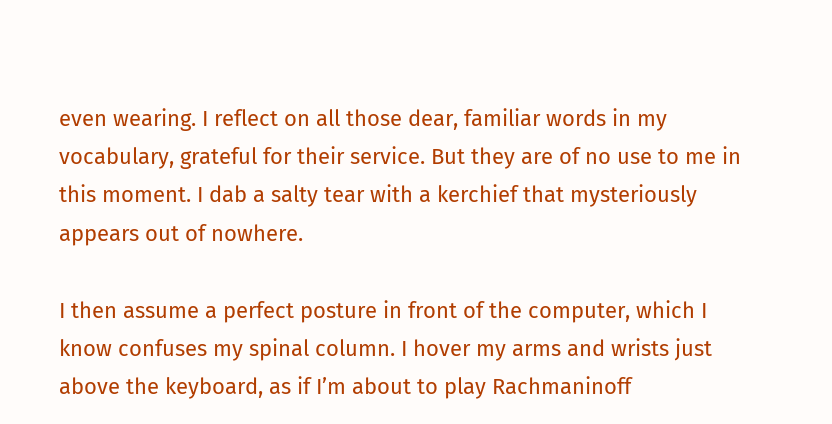even wearing. I reflect on all those dear, familiar words in my vocabulary, grateful for their service. But they are of no use to me in this moment. I dab a salty tear with a kerchief that mysteriously appears out of nowhere.

I then assume a perfect posture in front of the computer, which I know confuses my spinal column. I hover my arms and wrists just above the keyboard, as if I’m about to play Rachmaninoff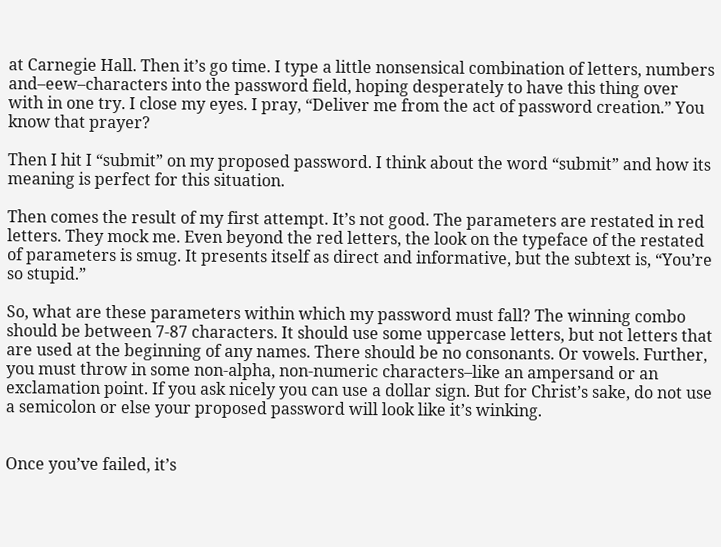at Carnegie Hall. Then it’s go time. I type a little nonsensical combination of letters, numbers and–eew–characters into the password field, hoping desperately to have this thing over with in one try. I close my eyes. I pray, “Deliver me from the act of password creation.” You know that prayer?

Then I hit I “submit” on my proposed password. I think about the word “submit” and how its meaning is perfect for this situation.

Then comes the result of my first attempt. It’s not good. The parameters are restated in red letters. They mock me. Even beyond the red letters, the look on the typeface of the restated of parameters is smug. It presents itself as direct and informative, but the subtext is, “You’re so stupid.”

So, what are these parameters within which my password must fall? The winning combo should be between 7-87 characters. It should use some uppercase letters, but not letters that are used at the beginning of any names. There should be no consonants. Or vowels. Further, you must throw in some non-alpha, non-numeric characters–like an ampersand or an exclamation point. If you ask nicely you can use a dollar sign. But for Christ’s sake, do not use a semicolon or else your proposed password will look like it’s winking.


Once you’ve failed, it’s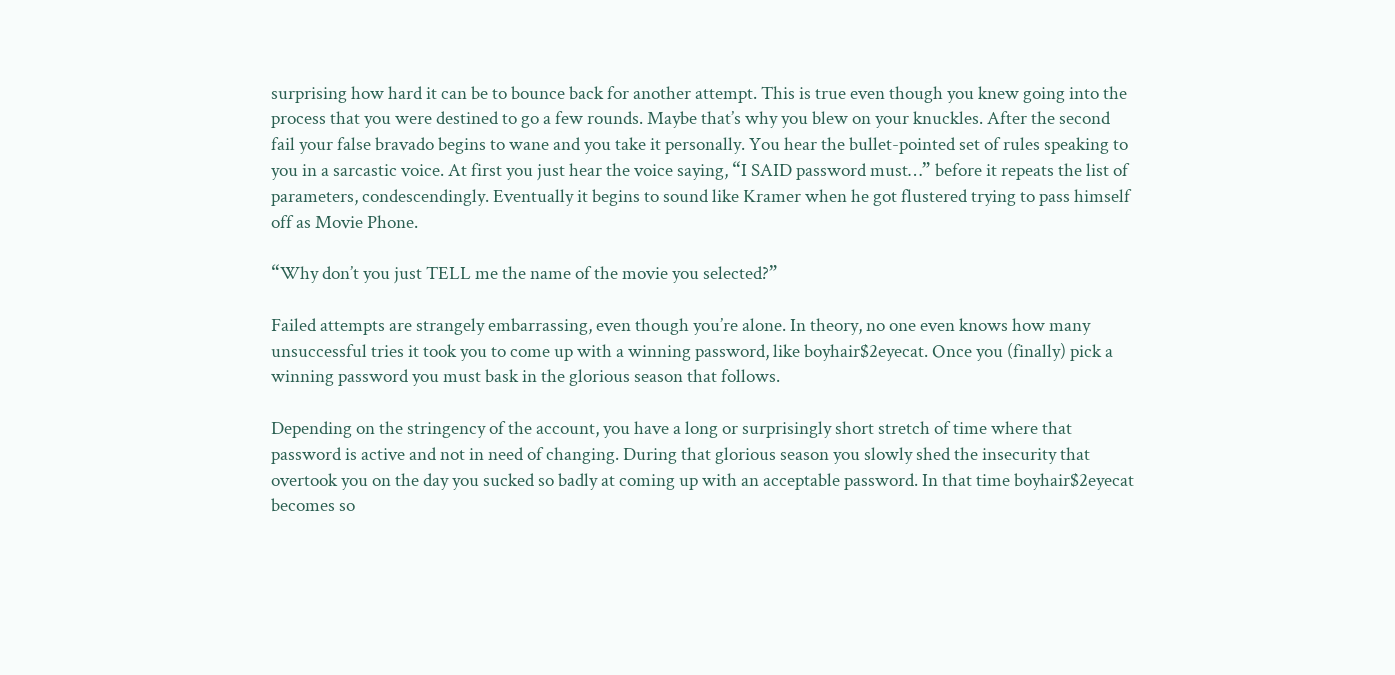surprising how hard it can be to bounce back for another attempt. This is true even though you knew going into the process that you were destined to go a few rounds. Maybe that’s why you blew on your knuckles. After the second fail your false bravado begins to wane and you take it personally. You hear the bullet-pointed set of rules speaking to you in a sarcastic voice. At first you just hear the voice saying, “I SAID password must…” before it repeats the list of parameters, condescendingly. Eventually it begins to sound like Kramer when he got flustered trying to pass himself off as Movie Phone.

“Why don’t you just TELL me the name of the movie you selected?”

Failed attempts are strangely embarrassing, even though you’re alone. In theory, no one even knows how many unsuccessful tries it took you to come up with a winning password, like boyhair$2eyecat. Once you (finally) pick a winning password you must bask in the glorious season that follows.

Depending on the stringency of the account, you have a long or surprisingly short stretch of time where that password is active and not in need of changing. During that glorious season you slowly shed the insecurity that overtook you on the day you sucked so badly at coming up with an acceptable password. In that time boyhair$2eyecat becomes so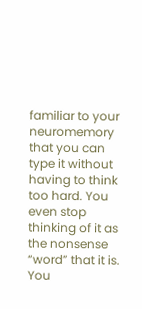familiar to your neuromemory that you can type it without having to think too hard. You even stop thinking of it as the nonsense “word” that it is. You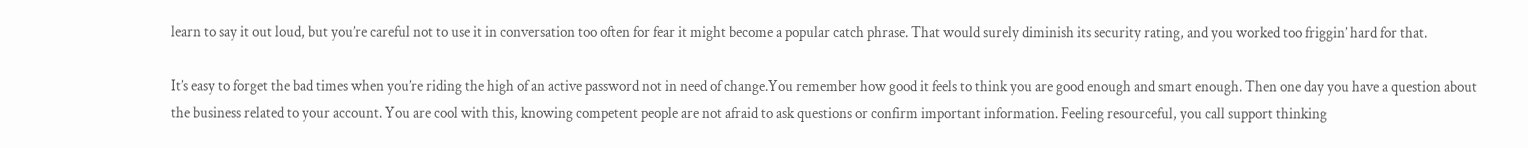learn to say it out loud, but you’re careful not to use it in conversation too often for fear it might become a popular catch phrase. That would surely diminish its security rating, and you worked too friggin’ hard for that.

It’s easy to forget the bad times when you’re riding the high of an active password not in need of change.You remember how good it feels to think you are good enough and smart enough. Then one day you have a question about the business related to your account. You are cool with this, knowing competent people are not afraid to ask questions or confirm important information. Feeling resourceful, you call support thinking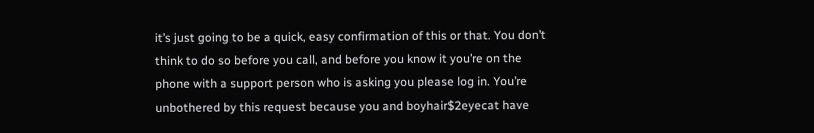it’s just going to be a quick, easy confirmation of this or that. You don’t think to do so before you call, and before you know it you’re on the phone with a support person who is asking you please log in. You’re unbothered by this request because you and boyhair$2eyecat have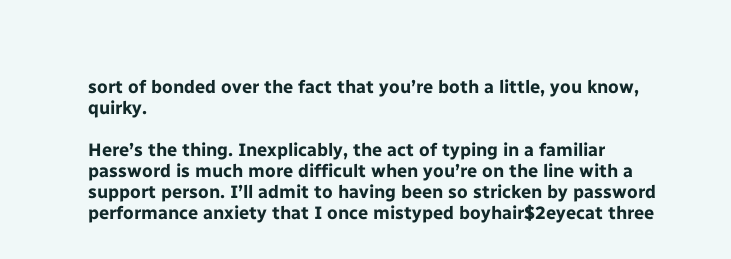sort of bonded over the fact that you’re both a little, you know, quirky.

Here’s the thing. Inexplicably, the act of typing in a familiar password is much more difficult when you’re on the line with a support person. I’ll admit to having been so stricken by password performance anxiety that I once mistyped boyhair$2eyecat three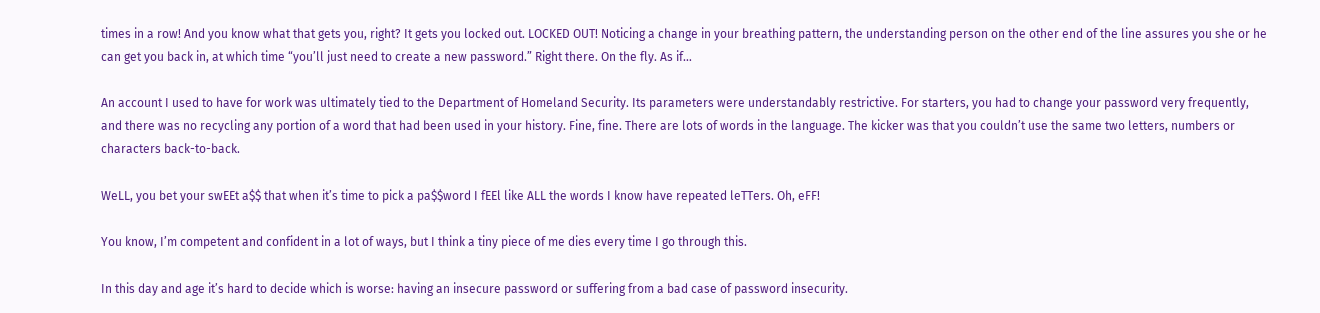times in a row! And you know what that gets you, right? It gets you locked out. LOCKED OUT! Noticing a change in your breathing pattern, the understanding person on the other end of the line assures you she or he can get you back in, at which time “you’ll just need to create a new password.” Right there. On the fly. As if…

An account I used to have for work was ultimately tied to the Department of Homeland Security. Its parameters were understandably restrictive. For starters, you had to change your password very frequently, and there was no recycling any portion of a word that had been used in your history. Fine, fine. There are lots of words in the language. The kicker was that you couldn’t use the same two letters, numbers or characters back-to-back.

WeLL, you bet your swEEt a$$ that when it’s time to pick a pa$$word I fEEl like ALL the words I know have repeated leTTers. Oh, eFF!

You know, I’m competent and confident in a lot of ways, but I think a tiny piece of me dies every time I go through this.

In this day and age it’s hard to decide which is worse: having an insecure password or suffering from a bad case of password insecurity.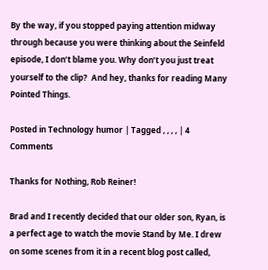By the way, if you stopped paying attention midway through because you were thinking about the Seinfeld episode, I don’t blame you. Why don’t you just treat yourself to the clip?  And hey, thanks for reading Many Pointed Things.

Posted in Technology humor | Tagged , , , , | 4 Comments

Thanks for Nothing, Rob Reiner!

Brad and I recently decided that our older son, Ryan, is a perfect age to watch the movie Stand by Me. I drew on some scenes from it in a recent blog post called,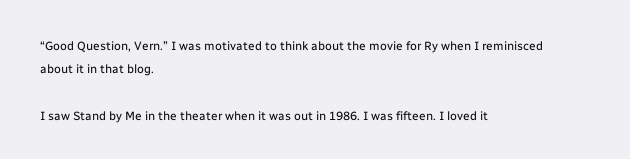“Good Question, Vern.” I was motivated to think about the movie for Ry when I reminisced about it in that blog.

I saw Stand by Me in the theater when it was out in 1986. I was fifteen. I loved it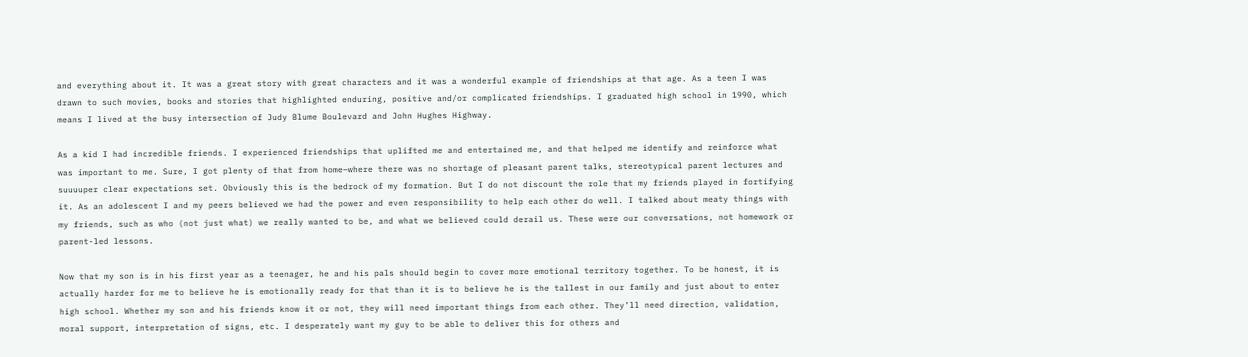and everything about it. It was a great story with great characters and it was a wonderful example of friendships at that age. As a teen I was drawn to such movies, books and stories that highlighted enduring, positive and/or complicated friendships. I graduated high school in 1990, which means I lived at the busy intersection of Judy Blume Boulevard and John Hughes Highway.

As a kid I had incredible friends. I experienced friendships that uplifted me and entertained me, and that helped me identify and reinforce what was important to me. Sure, I got plenty of that from home–where there was no shortage of pleasant parent talks, stereotypical parent lectures and suuuuper clear expectations set. Obviously this is the bedrock of my formation. But I do not discount the role that my friends played in fortifying it. As an adolescent I and my peers believed we had the power and even responsibility to help each other do well. I talked about meaty things with my friends, such as who (not just what) we really wanted to be, and what we believed could derail us. These were our conversations, not homework or parent-led lessons.

Now that my son is in his first year as a teenager, he and his pals should begin to cover more emotional territory together. To be honest, it is actually harder for me to believe he is emotionally ready for that than it is to believe he is the tallest in our family and just about to enter high school. Whether my son and his friends know it or not, they will need important things from each other. They’ll need direction, validation, moral support, interpretation of signs, etc. I desperately want my guy to be able to deliver this for others and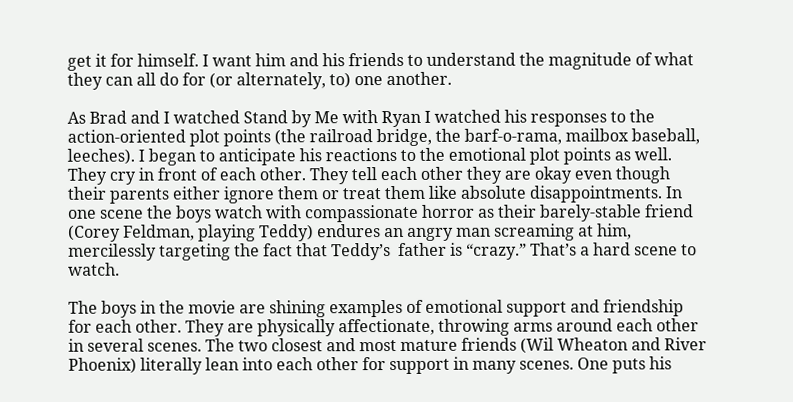get it for himself. I want him and his friends to understand the magnitude of what they can all do for (or alternately, to) one another.

As Brad and I watched Stand by Me with Ryan I watched his responses to the action-oriented plot points (the railroad bridge, the barf-o-rama, mailbox baseball, leeches). I began to anticipate his reactions to the emotional plot points as well. They cry in front of each other. They tell each other they are okay even though their parents either ignore them or treat them like absolute disappointments. In one scene the boys watch with compassionate horror as their barely-stable friend (Corey Feldman, playing Teddy) endures an angry man screaming at him, mercilessly targeting the fact that Teddy’s  father is “crazy.” That’s a hard scene to watch.

The boys in the movie are shining examples of emotional support and friendship for each other. They are physically affectionate, throwing arms around each other in several scenes. The two closest and most mature friends (Wil Wheaton and River Phoenix) literally lean into each other for support in many scenes. One puts his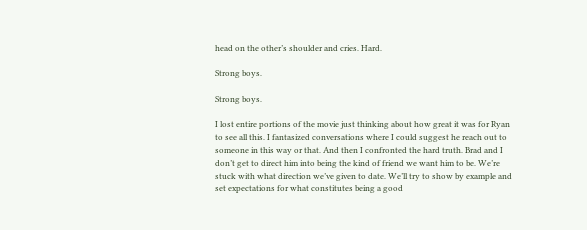head on the other’s shoulder and cries. Hard.

Strong boys.

Strong boys.

I lost entire portions of the movie just thinking about how great it was for Ryan to see all this. I fantasized conversations where I could suggest he reach out to someone in this way or that. And then I confronted the hard truth. Brad and I don’t get to direct him into being the kind of friend we want him to be. We’re stuck with what direction we’ve given to date. We’ll try to show by example and set expectations for what constitutes being a good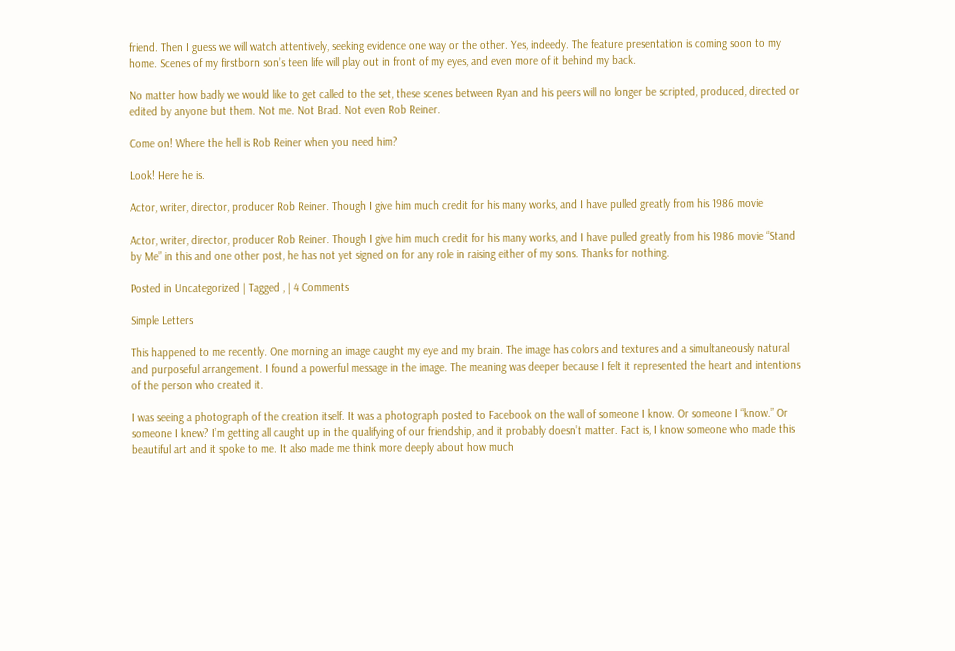friend. Then I guess we will watch attentively, seeking evidence one way or the other. Yes, indeedy. The feature presentation is coming soon to my home. Scenes of my firstborn son’s teen life will play out in front of my eyes, and even more of it behind my back.

No matter how badly we would like to get called to the set, these scenes between Ryan and his peers will no longer be scripted, produced, directed or edited by anyone but them. Not me. Not Brad. Not even Rob Reiner.

Come on! Where the hell is Rob Reiner when you need him?

Look! Here he is.

Actor, writer, director, producer Rob Reiner. Though I give him much credit for his many works, and I have pulled greatly from his 1986 movie

Actor, writer, director, producer Rob Reiner. Though I give him much credit for his many works, and I have pulled greatly from his 1986 movie “Stand by Me” in this and one other post, he has not yet signed on for any role in raising either of my sons. Thanks for nothing.

Posted in Uncategorized | Tagged , | 4 Comments

Simple Letters

This happened to me recently. One morning an image caught my eye and my brain. The image has colors and textures and a simultaneously natural and purposeful arrangement. I found a powerful message in the image. The meaning was deeper because I felt it represented the heart and intentions of the person who created it.

I was seeing a photograph of the creation itself. It was a photograph posted to Facebook on the wall of someone I know. Or someone I “know.” Or someone I knew? I’m getting all caught up in the qualifying of our friendship, and it probably doesn’t matter. Fact is, I know someone who made this beautiful art and it spoke to me. It also made me think more deeply about how much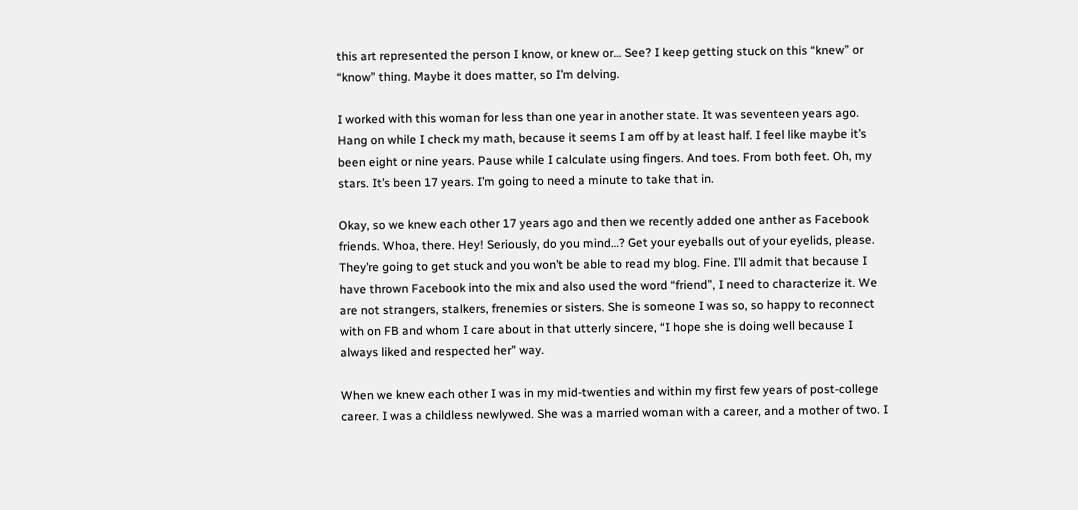this art represented the person I know, or knew or… See? I keep getting stuck on this “knew” or “know” thing. Maybe it does matter, so I’m delving.

I worked with this woman for less than one year in another state. It was seventeen years ago. Hang on while I check my math, because it seems I am off by at least half. I feel like maybe it’s been eight or nine years. Pause while I calculate using fingers. And toes. From both feet. Oh, my stars. It’s been 17 years. I’m going to need a minute to take that in.

Okay, so we knew each other 17 years ago and then we recently added one anther as Facebook friends. Whoa, there. Hey! Seriously, do you mind…? Get your eyeballs out of your eyelids, please. They’re going to get stuck and you won’t be able to read my blog. Fine. I’ll admit that because I have thrown Facebook into the mix and also used the word “friend”, I need to characterize it. We are not strangers, stalkers, frenemies or sisters. She is someone I was so, so happy to reconnect with on FB and whom I care about in that utterly sincere, “I hope she is doing well because I always liked and respected her” way.

When we knew each other I was in my mid-twenties and within my first few years of post-college career. I was a childless newlywed. She was a married woman with a career, and a mother of two. I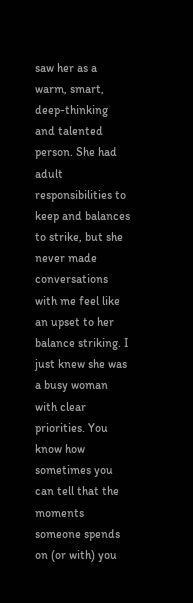saw her as a warm, smart, deep-thinking and talented person. She had adult responsibilities to keep and balances to strike, but she never made conversations with me feel like an upset to her balance striking. I just knew she was a busy woman with clear priorities. You know how sometimes you can tell that the moments someone spends on (or with) you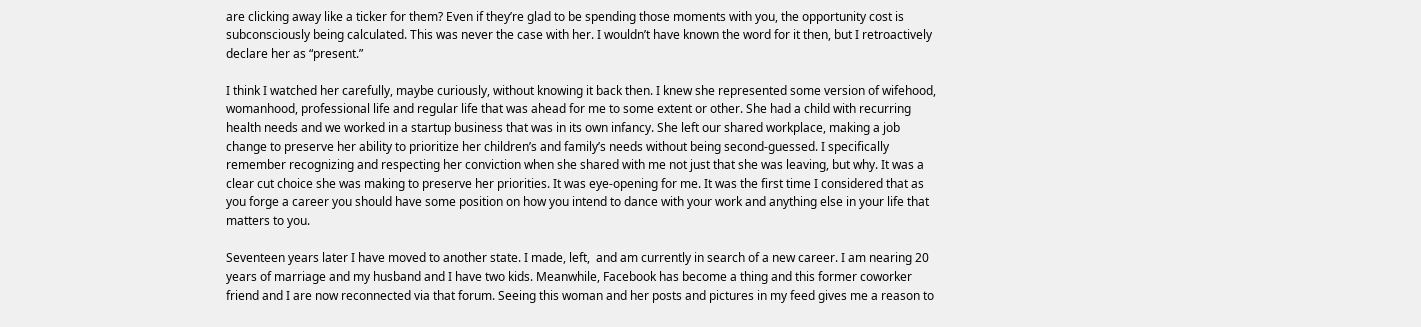are clicking away like a ticker for them? Even if they’re glad to be spending those moments with you, the opportunity cost is subconsciously being calculated. This was never the case with her. I wouldn’t have known the word for it then, but I retroactively declare her as “present.”

I think I watched her carefully, maybe curiously, without knowing it back then. I knew she represented some version of wifehood, womanhood, professional life and regular life that was ahead for me to some extent or other. She had a child with recurring health needs and we worked in a startup business that was in its own infancy. She left our shared workplace, making a job change to preserve her ability to prioritize her children’s and family’s needs without being second-guessed. I specifically remember recognizing and respecting her conviction when she shared with me not just that she was leaving, but why. It was a clear cut choice she was making to preserve her priorities. It was eye-opening for me. It was the first time I considered that as you forge a career you should have some position on how you intend to dance with your work and anything else in your life that matters to you.

Seventeen years later I have moved to another state. I made, left,  and am currently in search of a new career. I am nearing 20 years of marriage and my husband and I have two kids. Meanwhile, Facebook has become a thing and this former coworker friend and I are now reconnected via that forum. Seeing this woman and her posts and pictures in my feed gives me a reason to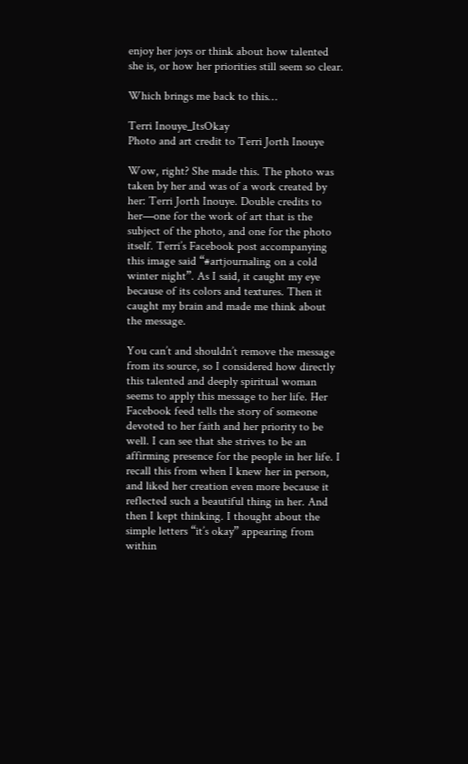enjoy her joys or think about how talented she is, or how her priorities still seem so clear.

Which brings me back to this…

Terri Inouye_ItsOkay
Photo and art credit to Terri Jorth Inouye

Wow, right? She made this. The photo was taken by her and was of a work created by her: Terri Jorth Inouye. Double credits to her—one for the work of art that is the subject of the photo, and one for the photo itself. Terri’s Facebook post accompanying this image said “#artjournaling on a cold winter night”. As I said, it caught my eye because of its colors and textures. Then it caught my brain and made me think about the message.

You can’t and shouldn’t remove the message from its source, so I considered how directly this talented and deeply spiritual woman seems to apply this message to her life. Her Facebook feed tells the story of someone devoted to her faith and her priority to be well. I can see that she strives to be an affirming presence for the people in her life. I recall this from when I knew her in person, and liked her creation even more because it reflected such a beautiful thing in her. And then I kept thinking. I thought about the simple letters “it’s okay” appearing from within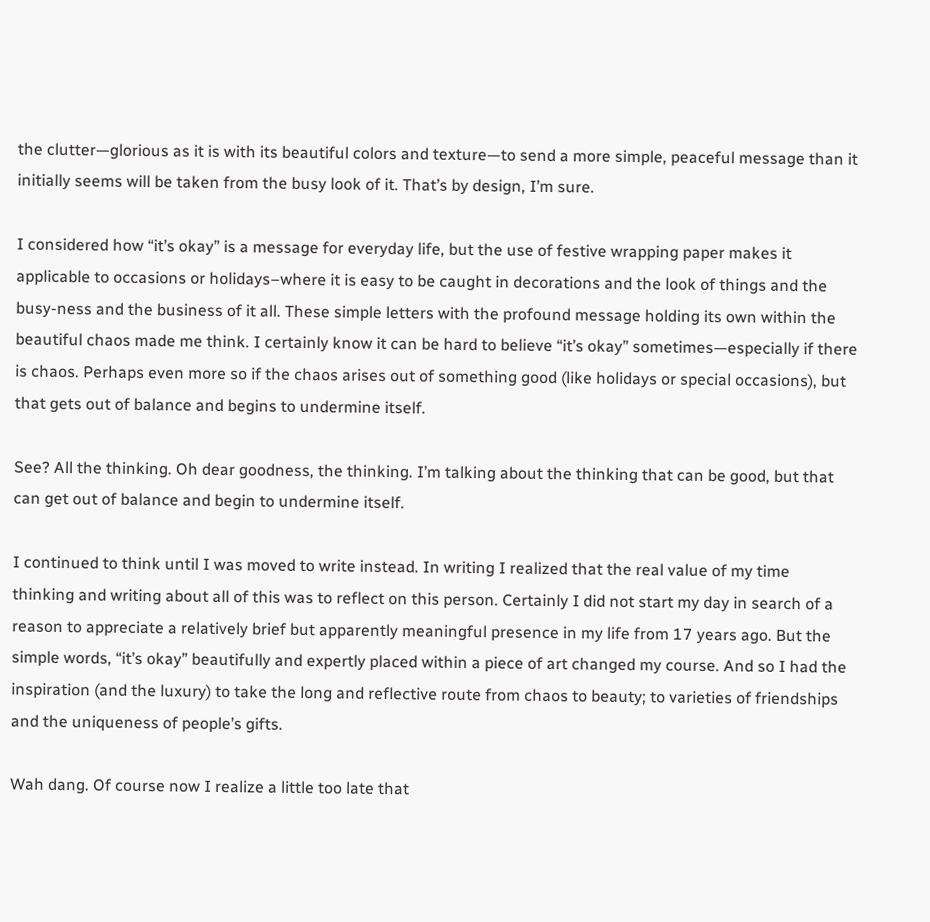the clutter—glorious as it is with its beautiful colors and texture—to send a more simple, peaceful message than it initially seems will be taken from the busy look of it. That’s by design, I’m sure.

I considered how “it’s okay” is a message for everyday life, but the use of festive wrapping paper makes it applicable to occasions or holidays–where it is easy to be caught in decorations and the look of things and the busy-ness and the business of it all. These simple letters with the profound message holding its own within the beautiful chaos made me think. I certainly know it can be hard to believe “it’s okay” sometimes—especially if there is chaos. Perhaps even more so if the chaos arises out of something good (like holidays or special occasions), but that gets out of balance and begins to undermine itself.

See? All the thinking. Oh dear goodness, the thinking. I’m talking about the thinking that can be good, but that can get out of balance and begin to undermine itself.

I continued to think until I was moved to write instead. In writing I realized that the real value of my time thinking and writing about all of this was to reflect on this person. Certainly I did not start my day in search of a reason to appreciate a relatively brief but apparently meaningful presence in my life from 17 years ago. But the simple words, “it’s okay” beautifully and expertly placed within a piece of art changed my course. And so I had the inspiration (and the luxury) to take the long and reflective route from chaos to beauty; to varieties of friendships and the uniqueness of people’s gifts.

Wah dang. Of course now I realize a little too late that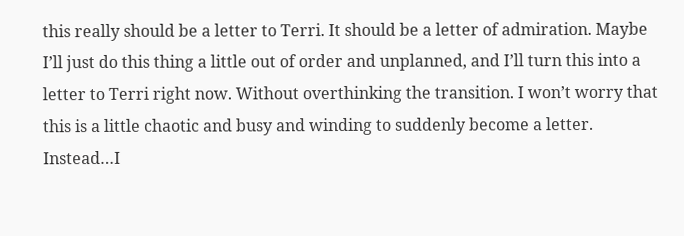this really should be a letter to Terri. It should be a letter of admiration. Maybe I’ll just do this thing a little out of order and unplanned, and I’ll turn this into a letter to Terri right now. Without overthinking the transition. I won’t worry that this is a little chaotic and busy and winding to suddenly become a letter. Instead…I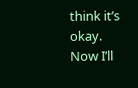think it’s okay. Now I’ll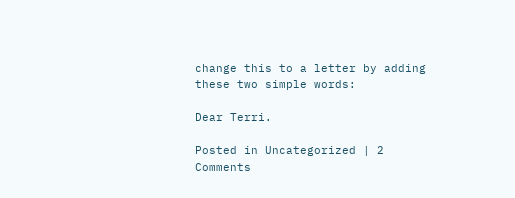change this to a letter by adding these two simple words:

Dear Terri.

Posted in Uncategorized | 2 Comments